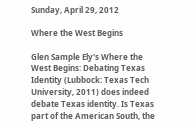Sunday, April 29, 2012

Where the West Begins

Glen Sample Ely's Where the West Begins: Debating Texas Identity (Lubbock: Texas Tech University, 2011) does indeed debate Texas identity. Is Texas part of the American South, the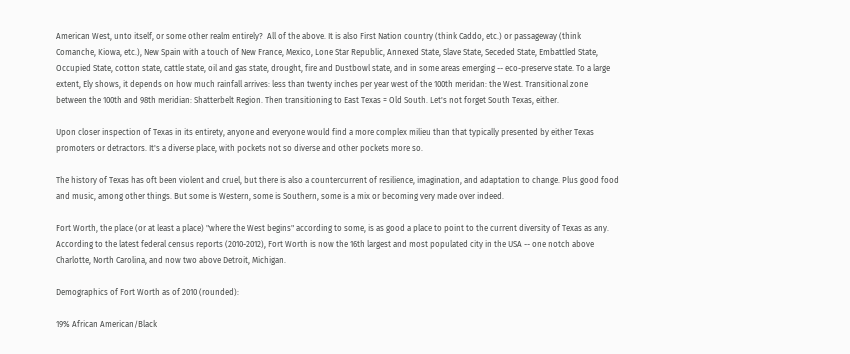American West, unto itself, or some other realm entirely?  All of the above. It is also First Nation country (think Caddo, etc.) or passageway (think Comanche, Kiowa, etc.), New Spain with a touch of New France, Mexico, Lone Star Republic, Annexed State, Slave State, Seceded State, Embattled State, Occupied State, cotton state, cattle state, oil and gas state, drought, fire and Dustbowl state, and in some areas emerging -- eco-preserve state. To a large extent, Ely shows, it depends on how much rainfall arrives: less than twenty inches per year west of the 100th meridan: the West. Transitional zone between the 100th and 98th meridian: Shatterbelt Region. Then transitioning to East Texas = Old South. Let's not forget South Texas, either.

Upon closer inspection of Texas in its entirety, anyone and everyone would find a more complex milieu than that typically presented by either Texas promoters or detractors. It's a diverse place, with pockets not so diverse and other pockets more so.

The history of Texas has oft been violent and cruel, but there is also a countercurrent of resilience, imagination, and adaptation to change. Plus good food and music, among other things. But some is Western, some is Southern, some is a mix or becoming very made over indeed.

Fort Worth, the place (or at least a place) "where the West begins" according to some, is as good a place to point to the current diversity of Texas as any. According to the latest federal census reports (2010-2012), Fort Worth is now the 16th largest and most populated city in the USA -- one notch above Charlotte, North Carolina, and now two above Detroit, Michigan.

Demographics of Fort Worth as of 2010 (rounded):

19% African American/Black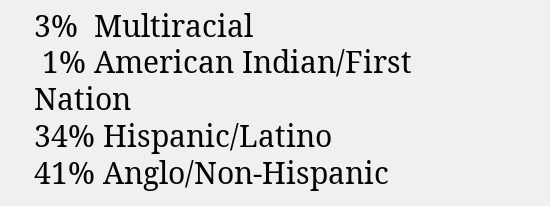3%  Multiracial
 1% American Indian/First Nation
34% Hispanic/Latino
41% Anglo/Non-Hispanic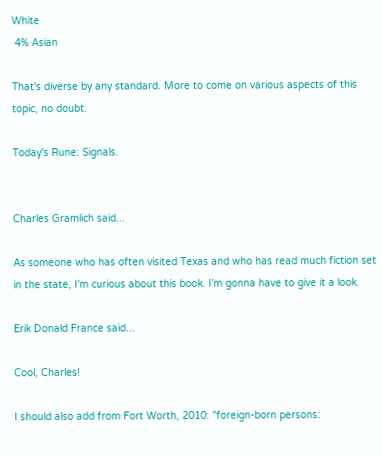White
 4% Asian

That's diverse by any standard. More to come on various aspects of this topic, no doubt.

Today's Rune: Signals.


Charles Gramlich said...

As someone who has often visited Texas and who has read much fiction set in the state, I'm curious about this book. I'm gonna have to give it a look.

Erik Donald France said...

Cool, Charles!

I should also add from Fort Worth, 2010: "foreign-born persons: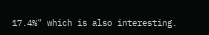17.4%" which is also interesting.